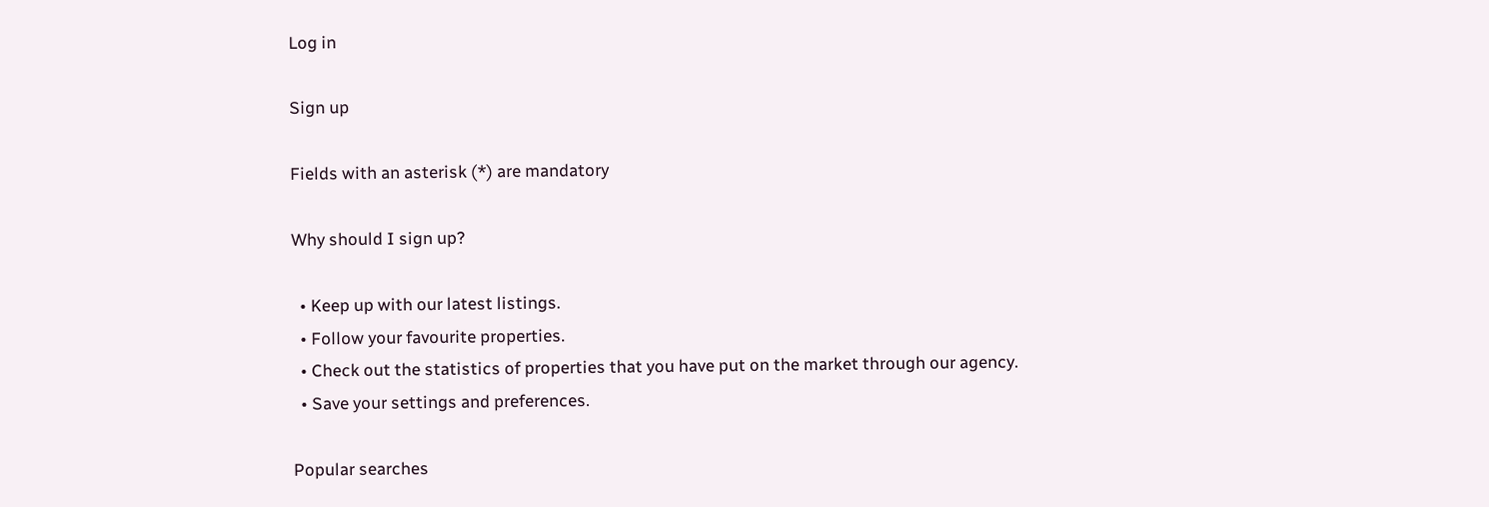Log in

Sign up

Fields with an asterisk (*) are mandatory

Why should I sign up?

  • Keep up with our latest listings.
  • Follow your favourite properties.
  • Check out the statistics of properties that you have put on the market through our agency.
  • Save your settings and preferences.

Popular searches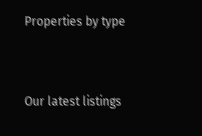Properties by type


Our latest listings